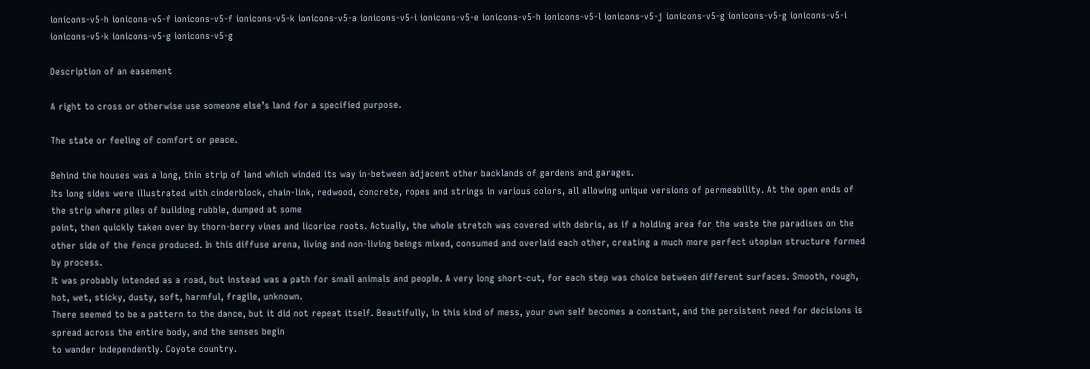ionicons-v5-h ionicons-v5-f ionicons-v5-f ionicons-v5-k ionicons-v5-a ionicons-v5-i ionicons-v5-e ionicons-v5-h ionicons-v5-l ionicons-v5-j ionicons-v5-g ionicons-v5-g ionicons-v5-i ionicons-v5-k ionicons-v5-g ionicons-v5-g

Description of an easement

A right to cross or otherwise use someone else’s land for a specified purpose.

The state or feeling of comfort or peace.

Behind the houses was a long, thin strip of land which winded its way in-between adjacent other backlands of gardens and garages.
Its long sides were illustrated with cinderblock, chain-link, redwood, concrete, ropes and strings in various colors, all allowing unique versions of permeability. At the open ends of the strip where piles of building rubble, dumped at some
point, then quickly taken over by thorn-berry vines and licorice roots. Actually, the whole stretch was covered with debris, as if a holding area for the waste the paradises on the other side of the fence produced. In this diffuse arena, living and non-living beings mixed, consumed and overlaid each other, creating a much more perfect utopian structure formed by process.
It was probably intended as a road, but instead was a path for small animals and people. A very long short-cut, for each step was choice between different surfaces. Smooth, rough, hot, wet, sticky, dusty, soft, harmful, fragile, unknown.
There seemed to be a pattern to the dance, but it did not repeat itself. Beautifully, in this kind of mess, your own self becomes a constant, and the persistent need for decisions is spread across the entire body, and the senses begin
to wander independently. Coyote country.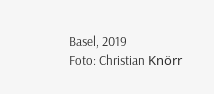Basel, 2019
Foto: Christian Knörr